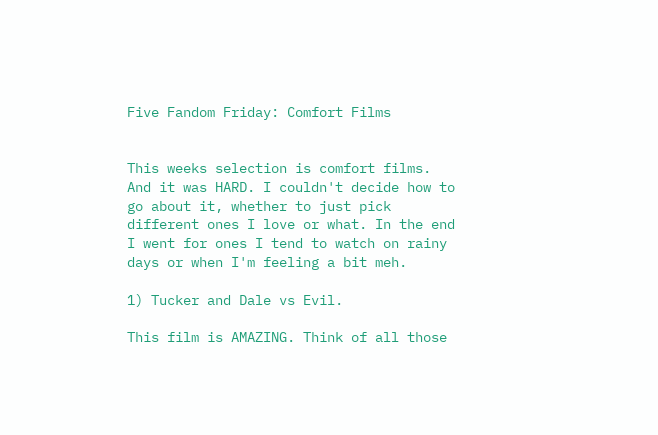Five Fandom Friday: Comfort Films


This weeks selection is comfort films. And it was HARD. I couldn't decide how to go about it, whether to just pick different ones I love or what. In the end I went for ones I tend to watch on rainy days or when I'm feeling a bit meh.

1) Tucker and Dale vs Evil.

This film is AMAZING. Think of all those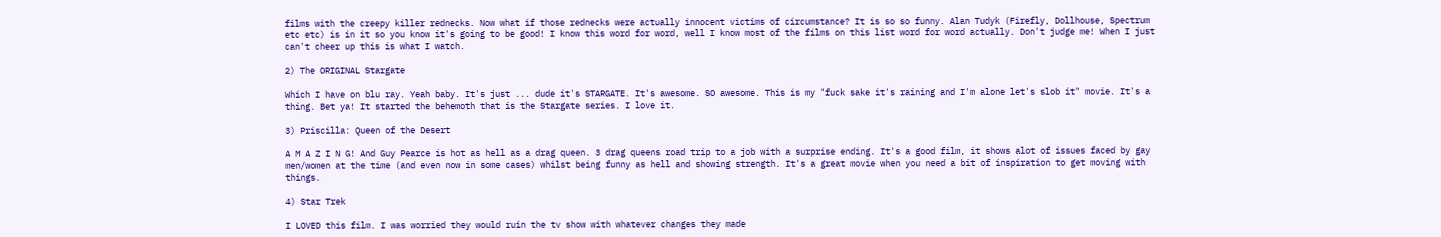films with the creepy killer rednecks. Now what if those rednecks were actually innocent victims of circumstance? It is so so funny. Alan Tudyk (Firefly, Dollhouse, Spectrum etc etc) is in it so you know it's going to be good! I know this word for word, well I know most of the films on this list word for word actually. Don't judge me! When I just can't cheer up this is what I watch.

2) The ORIGINAL Stargate

Which I have on blu ray. Yeah baby. It's just ... dude it's STARGATE. It's awesome. SO awesome. This is my "fuck sake it's raining and I'm alone let's slob it" movie. It's a thing. Bet ya! It started the behemoth that is the Stargate series. I love it.

3) Priscilla: Queen of the Desert

A M A Z I N G! And Guy Pearce is hot as hell as a drag queen. 3 drag queens road trip to a job with a surprise ending. It's a good film, it shows alot of issues faced by gay men/women at the time (and even now in some cases) whilst being funny as hell and showing strength. It's a great movie when you need a bit of inspiration to get moving with things.

4) Star Trek

I LOVED this film. I was worried they would ruin the tv show with whatever changes they made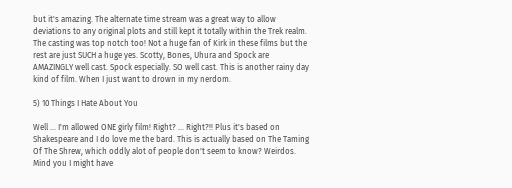but it's amazing. The alternate time stream was a great way to allow deviations to any original plots and still kept it totally within the Trek realm. The casting was top notch too! Not a huge fan of Kirk in these films but the rest are just SUCH a huge yes. Scotty, Bones, Uhura and Spock are AMAZINGLY well cast. Spock especially. SO well cast. This is another rainy day kind of film. When I just want to drown in my nerdom.

5) 10 Things I Hate About You

Well ... I'm allowed ONE girly film! Right? ... Right?!! Plus it's based on Shakespeare and I do love me the bard. This is actually based on The Taming Of The Shrew, which oddly alot of people don't seem to know? Weirdos. Mind you I might have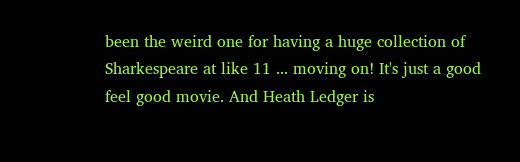been the weird one for having a huge collection of Sharkespeare at like 11 ... moving on! It's just a good feel good movie. And Heath Ledger is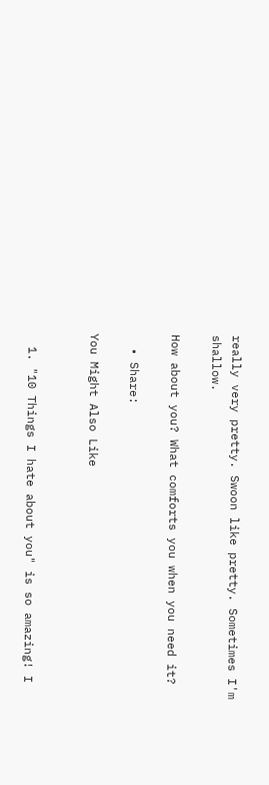really very pretty. Swoon like pretty. Sometimes I'm shallow.

How about you? What comforts you when you need it?

  • Share:

You Might Also Like


  1. "10 Things I hate about you" is so amazing! I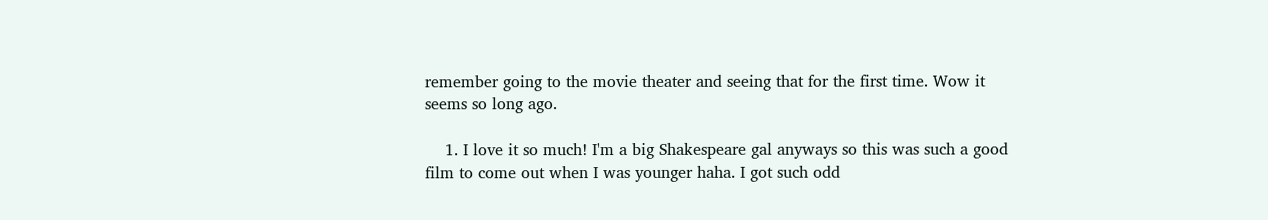remember going to the movie theater and seeing that for the first time. Wow it seems so long ago.

    1. I love it so much! I'm a big Shakespeare gal anyways so this was such a good film to come out when I was younger haha. I got such odd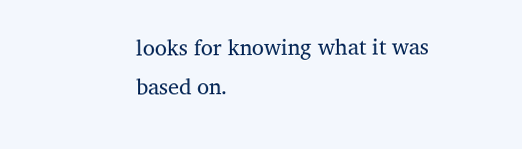looks for knowing what it was based on.